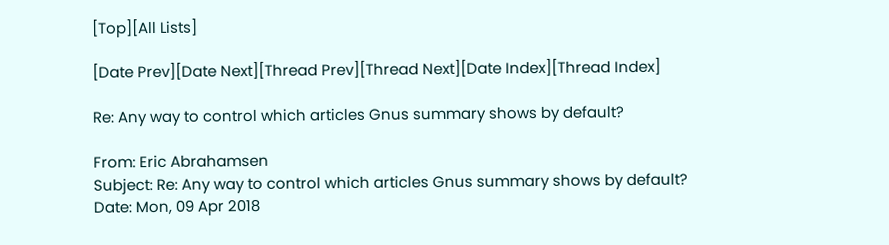[Top][All Lists]

[Date Prev][Date Next][Thread Prev][Thread Next][Date Index][Thread Index]

Re: Any way to control which articles Gnus summary shows by default?

From: Eric Abrahamsen
Subject: Re: Any way to control which articles Gnus summary shows by default?
Date: Mon, 09 Apr 2018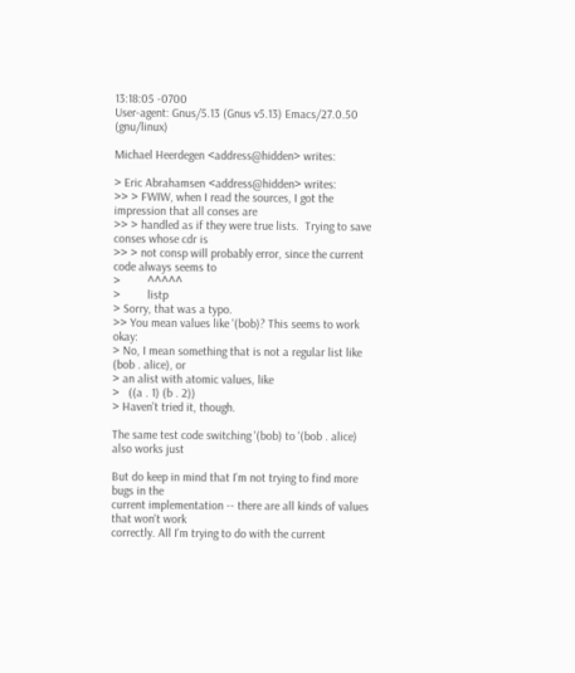13:18:05 -0700
User-agent: Gnus/5.13 (Gnus v5.13) Emacs/27.0.50 (gnu/linux)

Michael Heerdegen <address@hidden> writes:

> Eric Abrahamsen <address@hidden> writes:
>> > FWIW, when I read the sources, I got the impression that all conses are
>> > handled as if they were true lists.  Trying to save conses whose cdr is
>> > not consp will probably error, since the current code always seems to
>         ^^^^^
>         listp
> Sorry, that was a typo.
>> You mean values like '(bob)? This seems to work okay:
> No, I mean something that is not a regular list like (bob . alice), or
> an alist with atomic values, like
>   ((a . 1) (b . 2))
> Haven't tried it, though.

The same test code switching '(bob) to '(bob . alice) also works just

But do keep in mind that I'm not trying to find more bugs in the
current implementation -- there are all kinds of values that won't work
correctly. All I'm trying to do with the current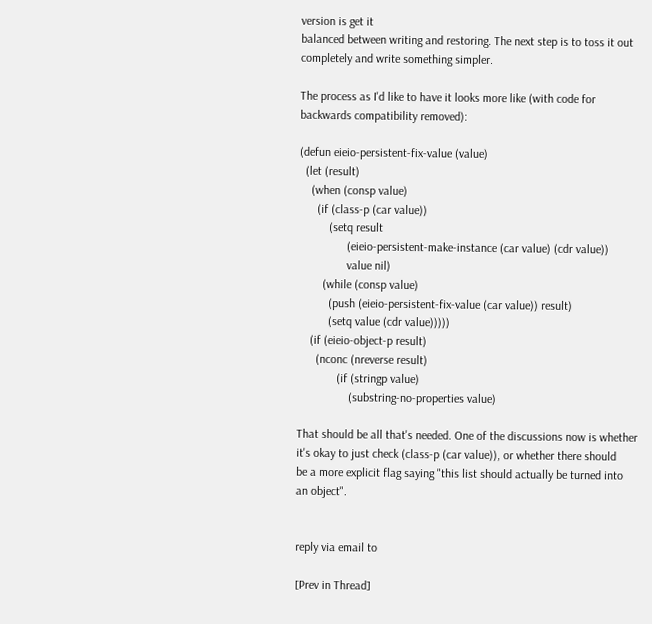version is get it
balanced between writing and restoring. The next step is to toss it out
completely and write something simpler.

The process as I'd like to have it looks more like (with code for
backwards compatibility removed):

(defun eieio-persistent-fix-value (value)
  (let (result)
    (when (consp value)
      (if (class-p (car value))
          (setq result
                (eieio-persistent-make-instance (car value) (cdr value))
                value nil)
        (while (consp value)
          (push (eieio-persistent-fix-value (car value)) result)
          (setq value (cdr value)))))
    (if (eieio-object-p result)
      (nconc (nreverse result)
             (if (stringp value)
                 (substring-no-properties value)

That should be all that's needed. One of the discussions now is whether
it's okay to just check (class-p (car value)), or whether there should
be a more explicit flag saying "this list should actually be turned into
an object".


reply via email to

[Prev in Thread]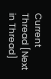Current Thread [Next in Thread]